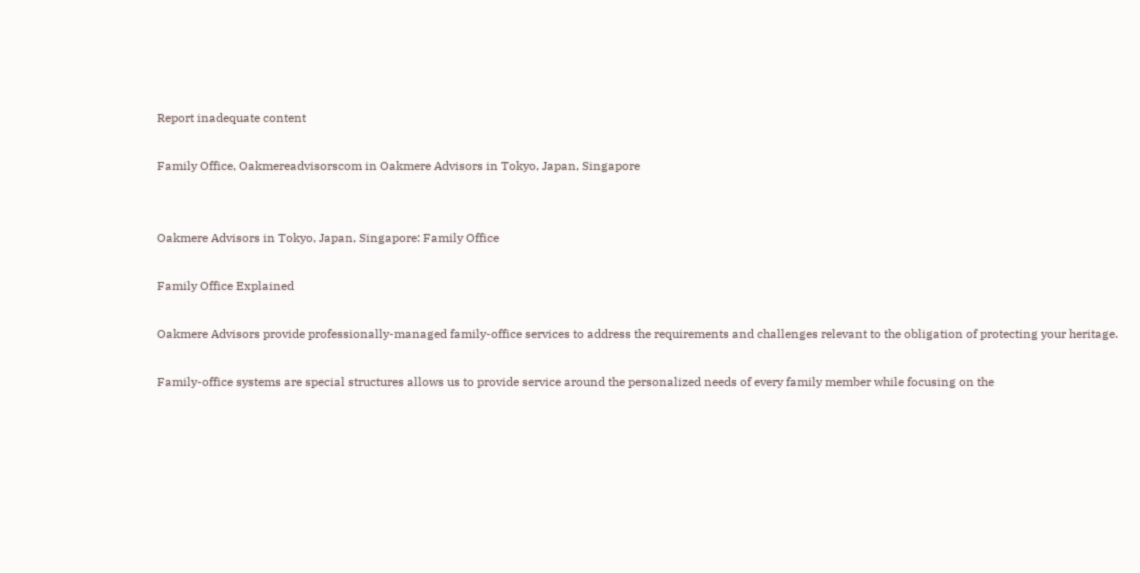Report inadequate content

Family Office, Oakmereadvisorscom in Oakmere Advisors in Tokyo, Japan, Singapore


Oakmere Advisors in Tokyo, Japan, Singapore: Family Office

Family Office Explained

Oakmere Advisors provide professionally-managed family-office services to address the requirements and challenges relevant to the obligation of protecting your heritage.

Family-office systems are special structures allows us to provide service around the personalized needs of every family member while focusing on the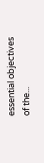essential objectives of the...